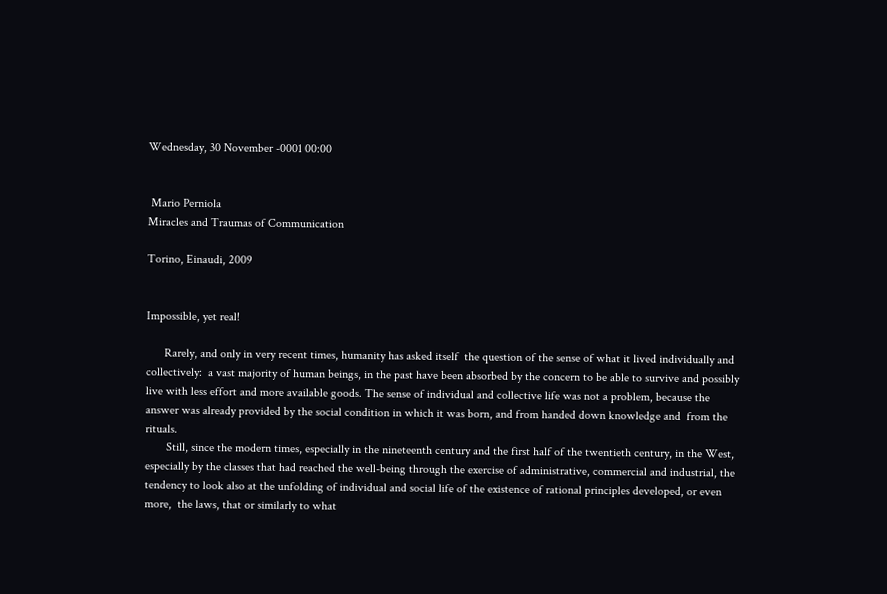Wednesday, 30 November -0001 00:00


 Mario Perniola
Miracles and Traumas of Communication

Torino, Einaudi, 2009


Impossible, yet real!

      Rarely, and only in very recent times, humanity has asked itself  the question of the sense of what it lived individually and collectively:  a vast majority of human beings, in the past have been absorbed by the concern to be able to survive and possibly live with less effort and more available goods. The sense of individual and collective life was not a problem, because the answer was already provided by the social condition in which it was born, and from handed down knowledge and  from the rituals.
       Still, since the modern times, especially in the nineteenth century and the first half of the twentieth century, in the West, especially by the classes that had reached the well-being through the exercise of administrative, commercial and industrial, the tendency to look also at the unfolding of individual and social life of the existence of rational principles developed, or even more,  the laws, that or similarly to what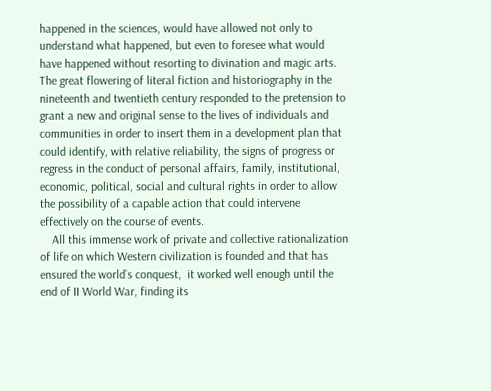happened in the sciences, would have allowed not only to understand what happened, but even to foresee what would have happened without resorting to divination and magic arts. The great flowering of literal fiction and historiography in the nineteenth and twentieth century responded to the pretension to grant a new and original sense to the lives of individuals and communities in order to insert them in a development plan that could identify, with relative reliability, the signs of progress or regress in the conduct of personal affairs, family, institutional, economic, political, social and cultural rights in order to allow the possibility of a capable action that could intervene effectively on the course of events.
    All this immense work of private and collective rationalization of life on which Western civilization is founded and that has ensured the world`s conquest,  it worked well enough until the end of II World War, finding its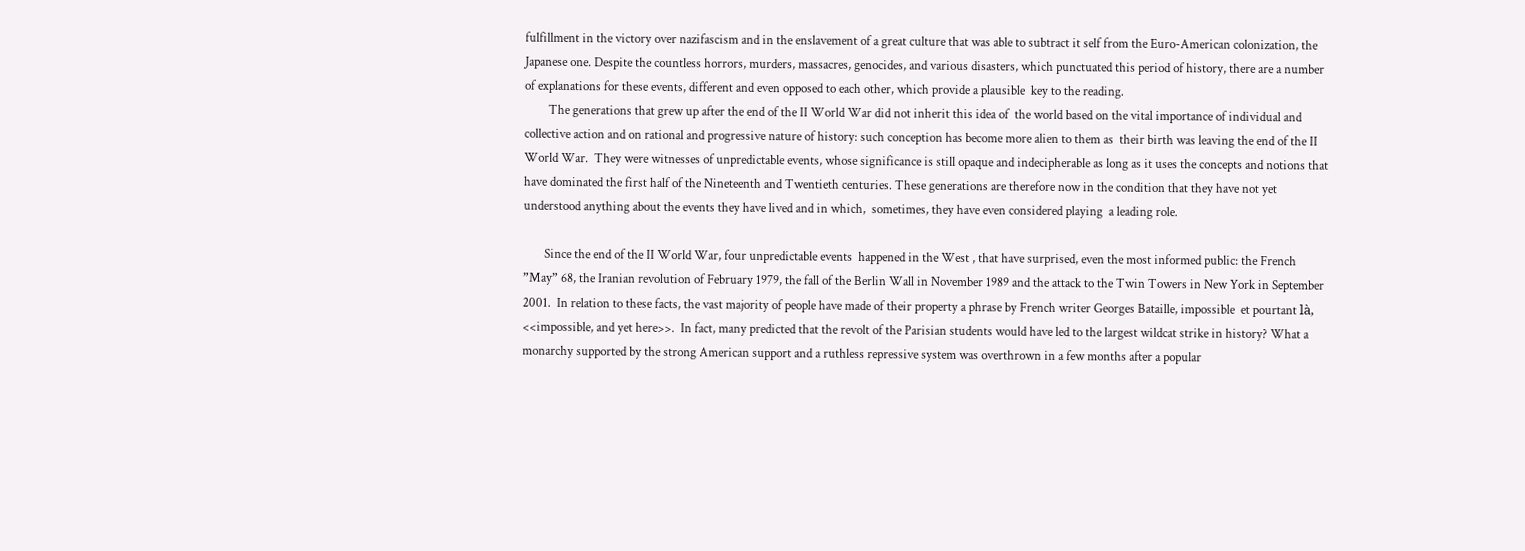fulfillment in the victory over nazifascism and in the enslavement of a great culture that was able to subtract it self from the Euro-American colonization, the Japanese one. Despite the countless horrors, murders, massacres, genocides, and various disasters, which punctuated this period of history, there are a number of explanations for these events, different and even opposed to each other, which provide a plausible  key to the reading.
        The generations that grew up after the end of the II World War did not inherit this idea of  the world based on the vital importance of individual and collective action and on rational and progressive nature of history: such conception has become more alien to them as  their birth was leaving the end of the II World War.  They were witnesses of unpredictable events, whose significance is still opaque and indecipherable as long as it uses the concepts and notions that have dominated the first half of the Nineteenth and Twentieth centuries. These generations are therefore now in the condition that they have not yet understood anything about the events they have lived and in which,  sometimes, they have even considered playing  a leading role.

       Since the end of the II World War, four unpredictable events  happened in the West , that have surprised, even the most informed public: the French ”May” 68, the Iranian revolution of February 1979, the fall of the Berlin Wall in November 1989 and the attack to the Twin Towers in New York in September 2001.  In relation to these facts, the vast majority of people have made of their property a phrase by French writer Georges Bataille, impossible  et pourtant là,  <<impossible, and yet here>>.  In fact, many predicted that the revolt of the Parisian students would have led to the largest wildcat strike in history? What a monarchy supported by the strong American support and a ruthless repressive system was overthrown in a few months after a popular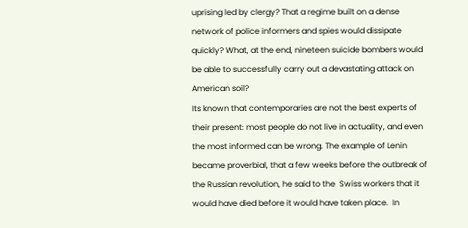uprising led by clergy? That a regime built on a dense  network of police informers and spies would dissipate quickly? What, at the end, nineteen suicide bombers would be able to successfully carry out a devastating attack on American soil?
Its known that contemporaries are not the best experts of their present: most people do not live in actuality, and even the most informed can be wrong. The example of Lenin became proverbial, that a few weeks before the outbreak of the Russian revolution, he said to the  Swiss workers that it would have died before it would have taken place.  In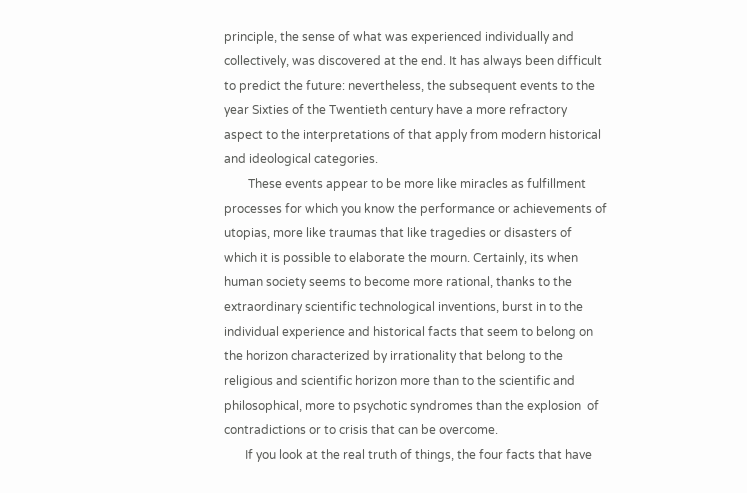principle, the sense of what was experienced individually and collectively, was discovered at the end. It has always been difficult to predict the future: nevertheless, the subsequent events to the year Sixties of the Twentieth century have a more refractory aspect to the interpretations of that apply from modern historical and ideological categories.
        These events appear to be more like miracles as fulfillment processes for which you know the performance or achievements of utopias, more like traumas that like tragedies or disasters of which it is possible to elaborate the mourn. Certainly, its when human society seems to become more rational, thanks to the extraordinary scientific technological inventions, burst in to the individual experience and historical facts that seem to belong on the horizon characterized by irrationality that belong to the religious and scientific horizon more than to the scientific and philosophical, more to psychotic syndromes than the explosion  of contradictions or to crisis that can be overcome.
       If you look at the real truth of things, the four facts that have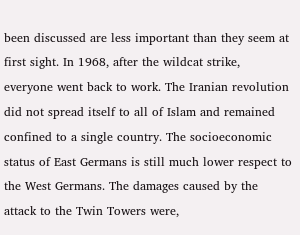been discussed are less important than they seem at first sight. In 1968, after the wildcat strike, everyone went back to work. The Iranian revolution did not spread itself to all of Islam and remained confined to a single country. The socioeconomic status of East Germans is still much lower respect to the West Germans. The damages caused by the attack to the Twin Towers were,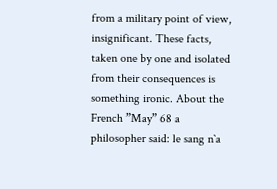from a military point of view, insignificant. These facts, taken one by one and isolated from their consequences is something ironic. About the French ”May” 68 a philosopher said: le sang n`a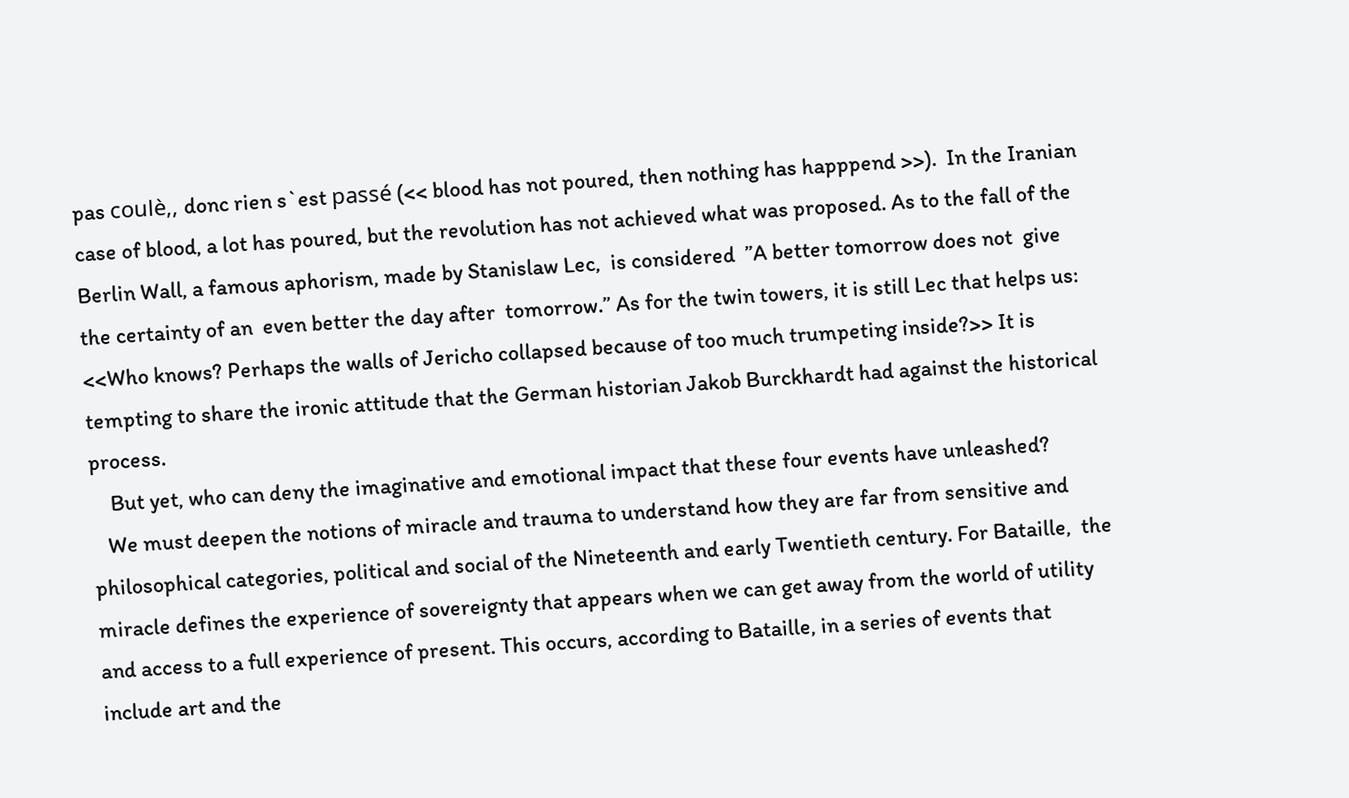pas coulè,, donc rien s`est passé (<< blood has not poured, then nothing has happpend >>).  In the Iranian case of blood, a lot has poured, but the revolution has not achieved what was proposed. As to the fall of the Berlin Wall, a famous aphorism, made by Stanislaw Lec,  is considered  ”A better tomorrow does not  give the certainty of an  even better the day after  tomorrow.” As for the twin towers, it is still Lec that helps us: <<Who knows? Perhaps the walls of Jericho collapsed because of too much trumpeting inside?>> It is tempting to share the ironic attitude that the German historian Jakob Burckhardt had against the historical process.
    But yet, who can deny the imaginative and emotional impact that these four events have unleashed?
   We must deepen the notions of miracle and trauma to understand how they are far from sensitive and philosophical categories, political and social of the Nineteenth and early Twentieth century. For Bataille,  the miracle defines the experience of sovereignty that appears when we can get away from the world of utility and access to a full experience of present. This occurs, according to Bataille, in a series of events that include art and the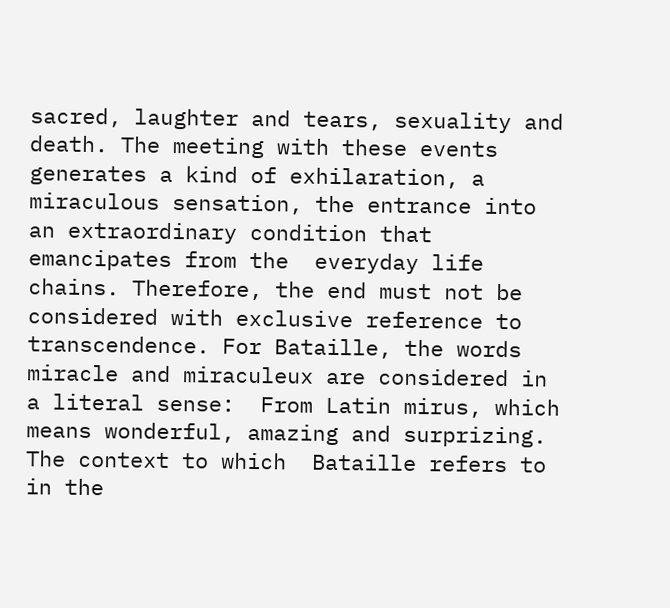sacred, laughter and tears, sexuality and death. The meeting with these events generates a kind of exhilaration, a miraculous sensation, the entrance into an extraordinary condition that emancipates from the  everyday life chains. Therefore, the end must not be considered with exclusive reference to transcendence. For Bataille, the words miracle and miraculeux are considered in a literal sense:  From Latin mirus, which means wonderful, amazing and surprizing. The context to which  Bataille refers to in the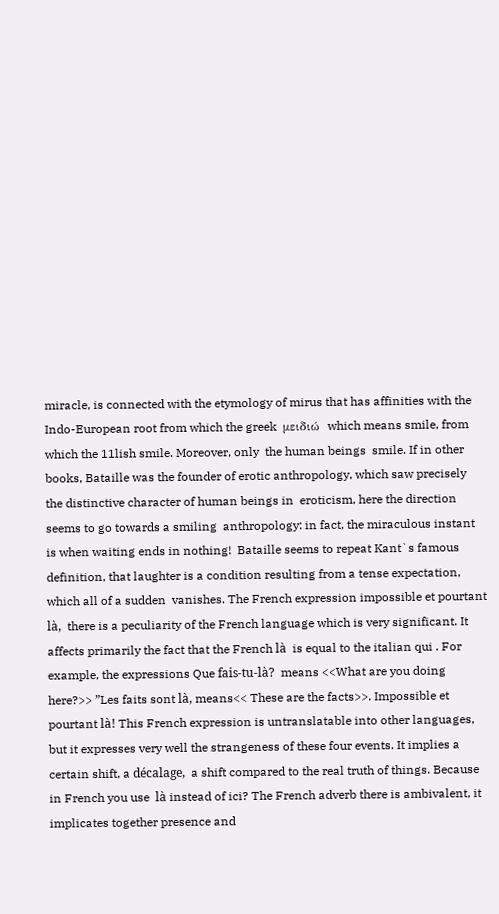miracle, is connected with the etymology of mirus that has affinities with the Indo-European root from which the greek  μειδιώ  which means smile, from which the 11lish smile. Moreover, only  the human beings  smile. If in other books, Bataille was the founder of erotic anthropology, which saw precisely the distinctive character of human beings in  eroticism, here the direction seems to go towards a smiling  anthropology: in fact, the miraculous instant is when waiting ends in nothing!  Bataille seems to repeat Kant`s famous definition, that laughter is a condition resulting from a tense expectation, which all of a sudden  vanishes. The French expression impossible et pourtant là,  there is a peculiarity of the French language which is very significant. It affects primarily the fact that the French là  is equal to the italian qui . For example, the expressions Que fais-tu-là?  means <<What are you doing here?>> ”Les faits sont là, means<< These are the facts>>. Impossible et pourtant là! This French expression is untranslatable into other languages, but it expresses very well the strangeness of these four events. It implies a certain shift, a décalage,  a shift compared to the real truth of things. Because in French you use  là instead of ici? The French adverb there is ambivalent, it implicates together presence and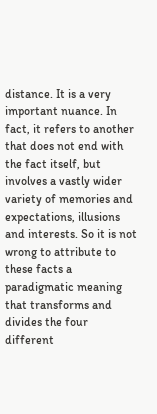distance. It is a very important nuance. In fact, it refers to another that does not end with the fact itself, but involves a vastly wider variety of memories and expectations, illusions and interests. So it is not wrong to attribute to these facts a paradigmatic meaning that transforms and divides the four different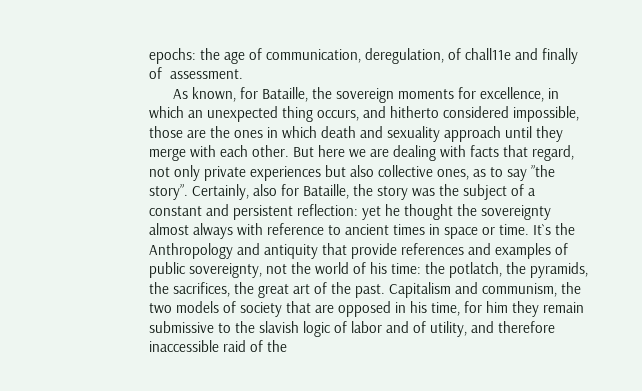epochs: the age of communication, deregulation, of chall11e and finally of  assessment.
      As known, for Bataille, the sovereign moments for excellence, in which an unexpected thing occurs, and hitherto considered impossible, those are the ones in which death and sexuality approach until they merge with each other. But here we are dealing with facts that regard, not only private experiences but also collective ones, as to say ”the story”. Certainly, also for Bataille, the story was the subject of a constant and persistent reflection: yet he thought the sovereignty almost always with reference to ancient times in space or time. It`s the Anthropology and antiquity that provide references and examples of public sovereignty, not the world of his time: the potlatch, the pyramids, the sacrifices, the great art of the past. Capitalism and communism, the two models of society that are opposed in his time, for him they remain  submissive to the slavish logic of labor and of utility, and therefore inaccessible raid of the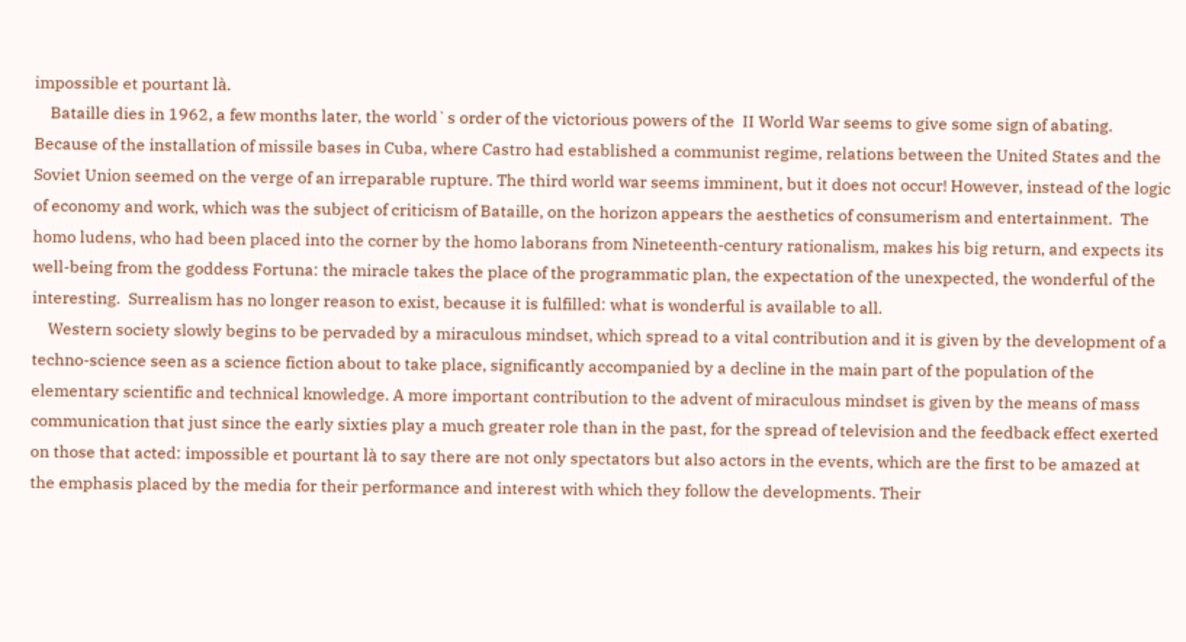impossible et pourtant là.
    Bataille dies in 1962, a few months later, the world`s order of the victorious powers of the  II World War seems to give some sign of abating. Because of the installation of missile bases in Cuba, where Castro had established a communist regime, relations between the United States and the Soviet Union seemed on the verge of an irreparable rupture. The third world war seems imminent, but it does not occur! However, instead of the logic of economy and work, which was the subject of criticism of Bataille, on the horizon appears the aesthetics of consumerism and entertainment.  The homo ludens, who had been placed into the corner by the homo laborans from Nineteenth-century rationalism, makes his big return, and expects its well-being from the goddess Fortuna: the miracle takes the place of the programmatic plan, the expectation of the unexpected, the wonderful of the interesting.  Surrealism has no longer reason to exist, because it is fulfilled: what is wonderful is available to all.
    Western society slowly begins to be pervaded by a miraculous mindset, which spread to a vital contribution and it is given by the development of a techno-science seen as a science fiction about to take place, significantly accompanied by a decline in the main part of the population of the elementary scientific and technical knowledge. A more important contribution to the advent of miraculous mindset is given by the means of mass communication that just since the early sixties play a much greater role than in the past, for the spread of television and the feedback effect exerted on those that acted: impossible et pourtant là to say there are not only spectators but also actors in the events, which are the first to be amazed at the emphasis placed by the media for their performance and interest with which they follow the developments. Their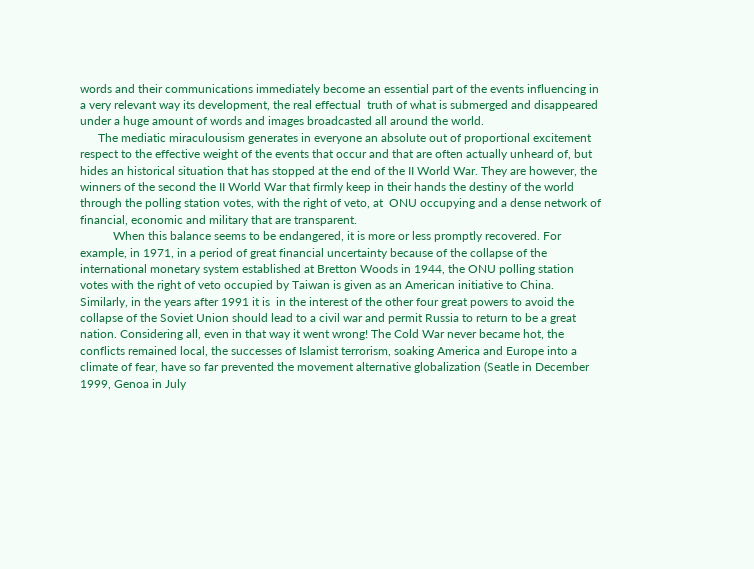words and their communications immediately become an essential part of the events influencing in a very relevant way its development, the real effectual  truth of what is submerged and disappeared under a huge amount of words and images broadcasted all around the world.
      The mediatic miraculousism generates in everyone an absolute out of proportional excitement respect to the effective weight of the events that occur and that are often actually unheard of, but hides an historical situation that has stopped at the end of the II World War. They are however, the winners of the second the II World War that firmly keep in their hands the destiny of the world through the polling station votes, with the right of veto, at  ONU occupying and a dense network of financial, economic and military that are transparent.
           When this balance seems to be endangered, it is more or less promptly recovered. For example, in 1971, in a period of great financial uncertainty because of the collapse of the international monetary system established at Bretton Woods in 1944, the ONU polling station votes with the right of veto occupied by Taiwan is given as an American initiative to China. Similarly, in the years after 1991 it is  in the interest of the other four great powers to avoid the collapse of the Soviet Union should lead to a civil war and permit Russia to return to be a great nation. Considering all, even in that way it went wrong! The Cold War never became hot, the conflicts remained local, the successes of Islamist terrorism, soaking America and Europe into a climate of fear, have so far prevented the movement alternative globalization (Seatle in December 1999, Genoa in July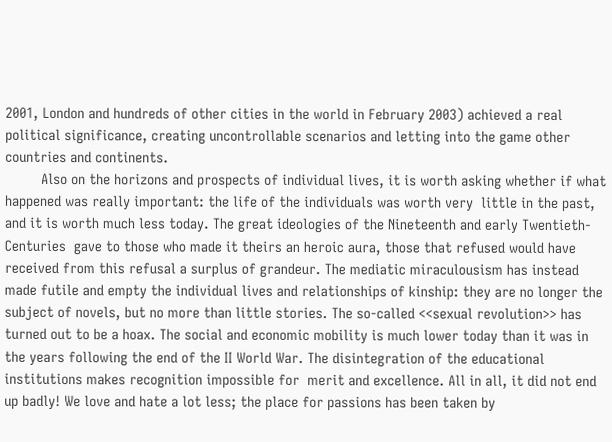2001, London and hundreds of other cities in the world in February 2003) achieved a real political significance, creating uncontrollable scenarios and letting into the game other countries and continents.
         Also on the horizons and prospects of individual lives, it is worth asking whether if what happened was really important: the life of the individuals was worth very  little in the past, and it is worth much less today. The great ideologies of the Nineteenth and early Twentieth-Centuries  gave to those who made it theirs an heroic aura, those that refused would have received from this refusal a surplus of grandeur. The mediatic miraculousism has instead made futile and empty the individual lives and relationships of kinship: they are no longer the subject of novels, but no more than little stories. The so-called <<sexual revolution>> has turned out to be a hoax. The social and economic mobility is much lower today than it was in the years following the end of the II World War. The disintegration of the educational institutions makes recognition impossible for  merit and excellence. All in all, it did not end up badly! We love and hate a lot less; the place for passions has been taken by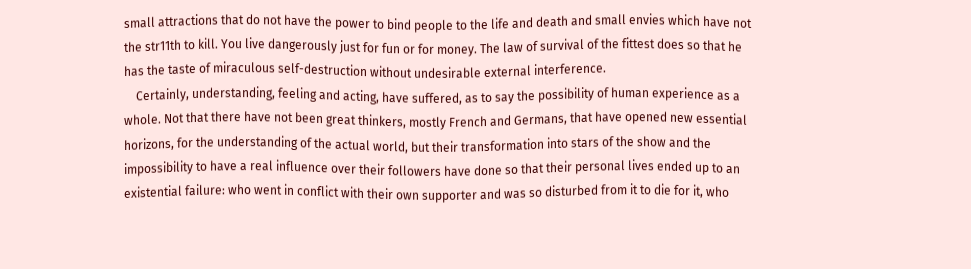small attractions that do not have the power to bind people to the life and death and small envies which have not the str11th to kill. You live dangerously just for fun or for money. The law of survival of the fittest does so that he has the taste of miraculous self-destruction without undesirable external interference.
    Certainly, understanding, feeling and acting, have suffered, as to say the possibility of human experience as a whole. Not that there have not been great thinkers, mostly French and Germans, that have opened new essential horizons, for the understanding of the actual world, but their transformation into stars of the show and the impossibility to have a real influence over their followers have done so that their personal lives ended up to an existential failure: who went in conflict with their own supporter and was so disturbed from it to die for it, who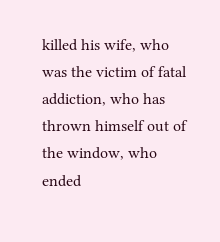killed his wife, who was the victim of fatal addiction, who has thrown himself out of the window, who ended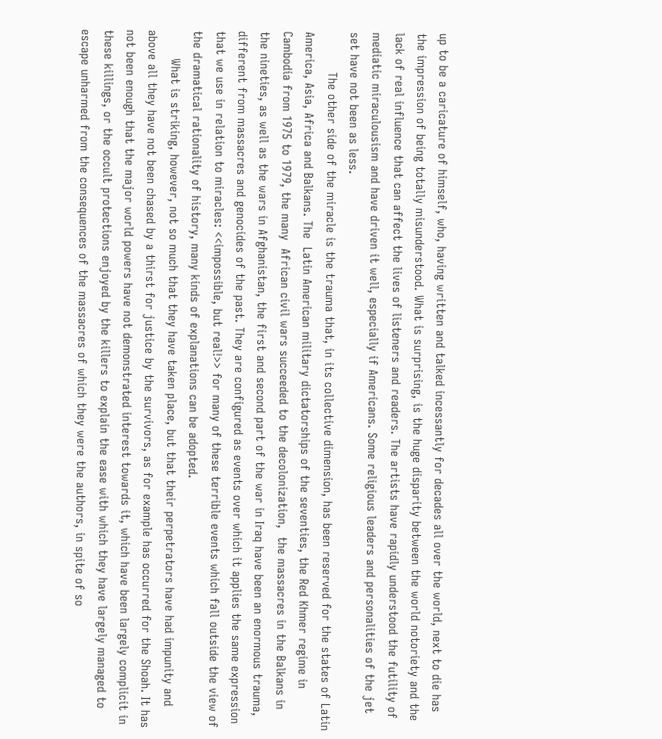up to be a caricature of himself, who, having written and talked incessantly for decades all over the world, next to die has the impression of being totally misunderstood. What is surprising, is the huge disparity between the world notoriety and the lack of real influence that can affect the lives of listeners and readers. The artists have rapidly understood the futility of mediatic miraculousism and have driven it well, especially if Americans. Some religious leaders and personalities of the jet set have not been as less.
          The other side of the miracle is the trauma that, in its collective dimension, has been reserved for the states of Latin America, Asia, Africa and Balkans. The  Latin American military dictatorships of the seventies, the Red Khmer regime in Cambodia from 1975 to 1979, the many  African civil wars succeeded to the decolonization,  the massacres in the Balkans in the nineties, as well as the wars in Afghanistan, the first and second part of the war in Iraq have been an enormous trauma, different from massacres and genocides of the past. They are configured as events over which it applies the same expression that we use in relation to miracles: <<impossible, but real!>> for many of these terrible events which fall outside the view of the dramatical rationality of history, many kinds of explanations can be adopted.
       What is striking, however, not so much that they have taken place, but that their perpetrators have had impunity and above all they have not been chased by a thirst for justice by the survivors, as for example has occurred for the Shoah. It has not been enough that the major world powers have not demonstrated interest towards it, which have been largely complicit in these killings, or the occult protections enjoyed by the killers to explain the ease with which they have largely managed to escape unharmed from the consequences of the massacres of which they were the authors, in spite of so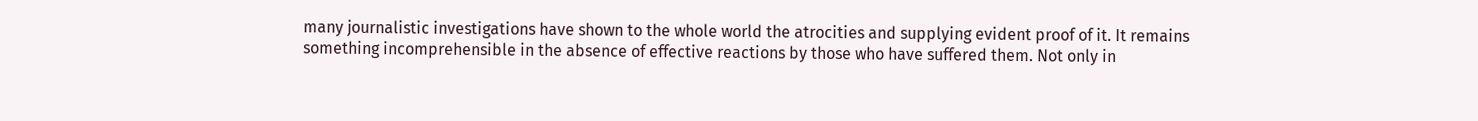many journalistic investigations have shown to the whole world the atrocities and supplying evident proof of it. It remains something incomprehensible in the absence of effective reactions by those who have suffered them. Not only in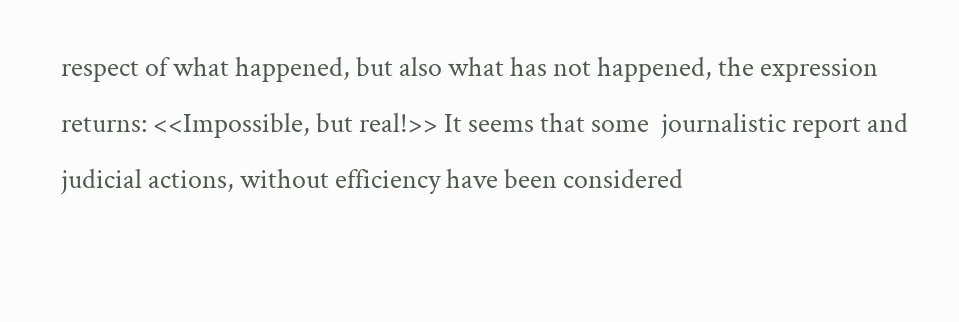respect of what happened, but also what has not happened, the expression returns: <<Impossible, but real!>> It seems that some  journalistic report and judicial actions, without efficiency have been considered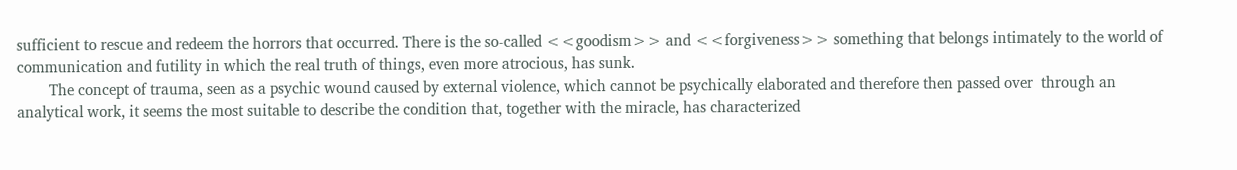sufficient to rescue and redeem the horrors that occurred. There is the so-called <<goodism>> and <<forgiveness>> something that belongs intimately to the world of communication and futility in which the real truth of things, even more atrocious, has sunk.
        The concept of trauma, seen as a psychic wound caused by external violence, which cannot be psychically elaborated and therefore then passed over  through an analytical work, it seems the most suitable to describe the condition that, together with the miracle, has characterized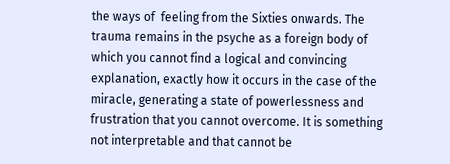the ways of  feeling from the Sixties onwards. The trauma remains in the psyche as a foreign body of which you cannot find a logical and convincing explanation, exactly how it occurs in the case of the miracle, generating a state of powerlessness and frustration that you cannot overcome. It is something not interpretable and that cannot be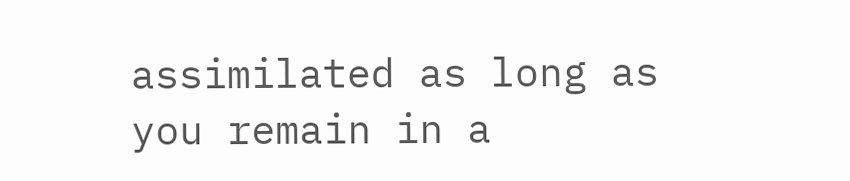assimilated as long as you remain in a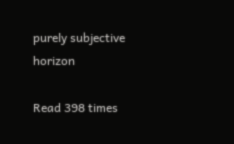purely subjective horizon

Read 398 times